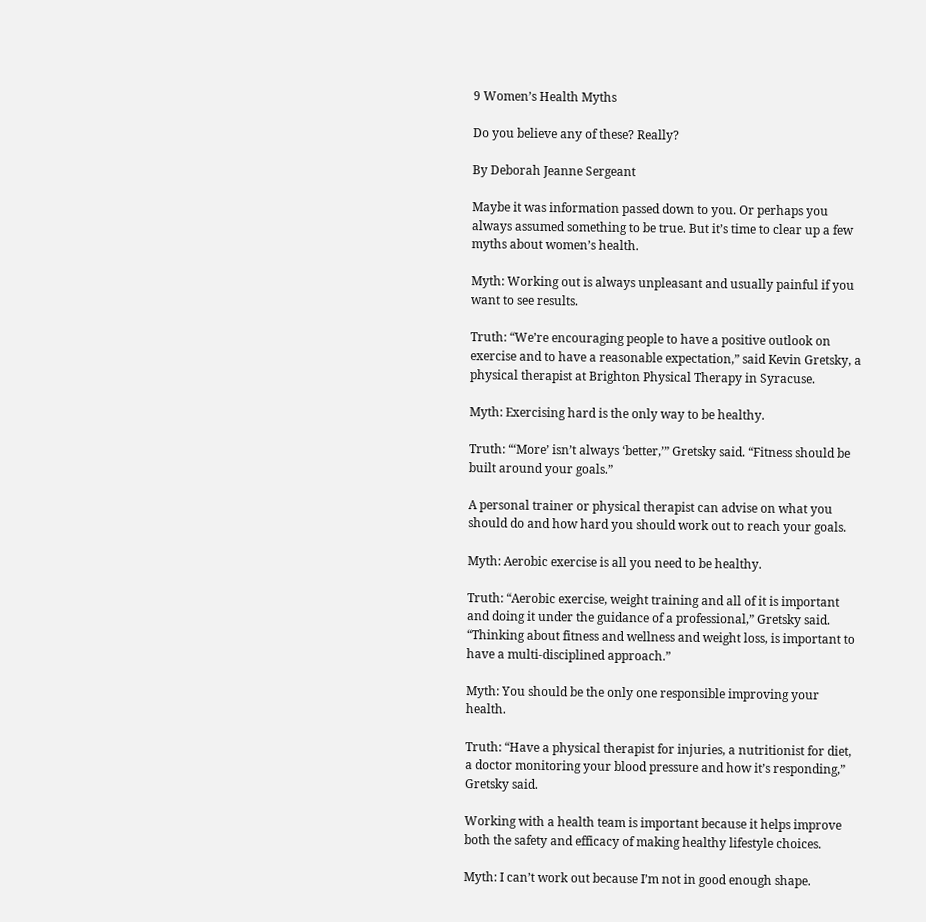9 Women’s Health Myths

Do you believe any of these? Really?

By Deborah Jeanne Sergeant

Maybe it was information passed down to you. Or perhaps you always assumed something to be true. But it’s time to clear up a few myths about women’s health.

Myth: Working out is always unpleasant and usually painful if you want to see results.

Truth: “We’re encouraging people to have a positive outlook on exercise and to have a reasonable expectation,” said Kevin Gretsky, a physical therapist at Brighton Physical Therapy in Syracuse.

Myth: Exercising hard is the only way to be healthy.

Truth: “‘More’ isn’t always ‘better,’” Gretsky said. “Fitness should be built around your goals.”

A personal trainer or physical therapist can advise on what you should do and how hard you should work out to reach your goals.

Myth: Aerobic exercise is all you need to be healthy.

Truth: “Aerobic exercise, weight training and all of it is important and doing it under the guidance of a professional,” Gretsky said. “Thinking about fitness and wellness and weight loss, is important to have a multi-disciplined approach.”

Myth: You should be the only one responsible improving your health.

Truth: “Have a physical therapist for injuries, a nutritionist for diet, a doctor monitoring your blood pressure and how it’s responding,” Gretsky said.

Working with a health team is important because it helps improve both the safety and efficacy of making healthy lifestyle choices.

Myth: I can’t work out because I’m not in good enough shape.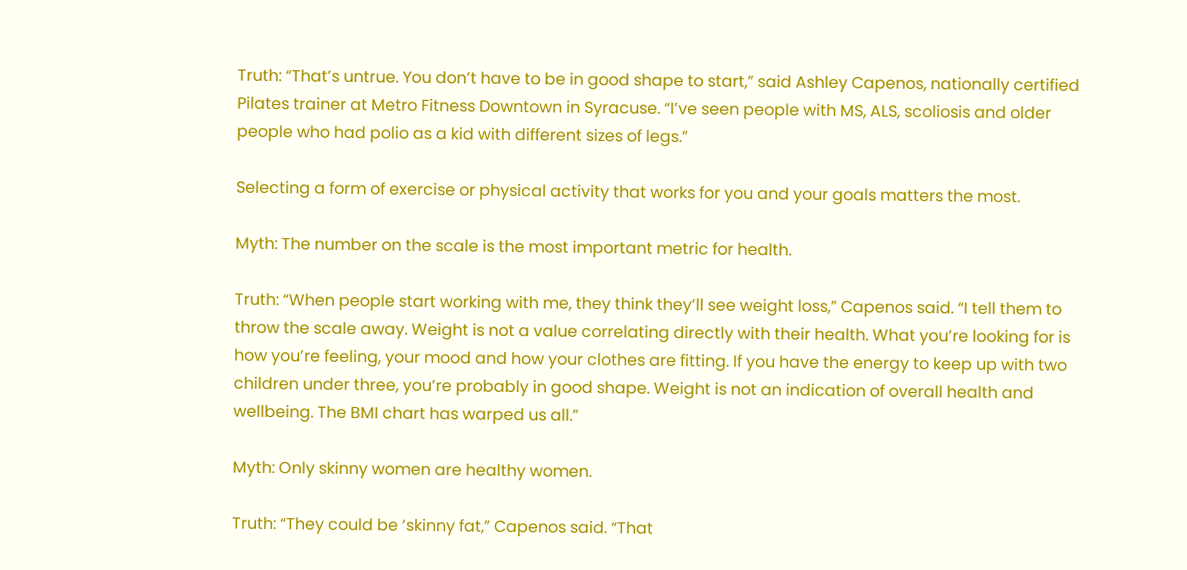Truth: “That’s untrue. You don’t have to be in good shape to start,” said Ashley Capenos, nationally certified Pilates trainer at Metro Fitness Downtown in Syracuse. “I’ve seen people with MS, ALS, scoliosis and older people who had polio as a kid with different sizes of legs.”

Selecting a form of exercise or physical activity that works for you and your goals matters the most.

Myth: The number on the scale is the most important metric for health.

Truth: “When people start working with me, they think they’ll see weight loss,” Capenos said. “I tell them to throw the scale away. Weight is not a value correlating directly with their health. What you’re looking for is how you’re feeling, your mood and how your clothes are fitting. If you have the energy to keep up with two children under three, you’re probably in good shape. Weight is not an indication of overall health and wellbeing. The BMI chart has warped us all.”

Myth: Only skinny women are healthy women.

Truth: “They could be ‘skinny fat,” Capenos said. “That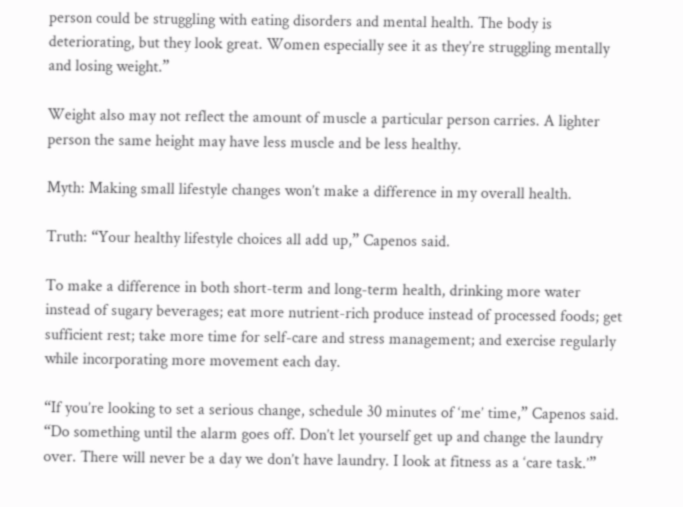person could be struggling with eating disorders and mental health. The body is deteriorating, but they look great. Women especially see it as they’re struggling mentally and losing weight.”

Weight also may not reflect the amount of muscle a particular person carries. A lighter person the same height may have less muscle and be less healthy.

Myth: Making small lifestyle changes won’t make a difference in my overall health.

Truth: “Your healthy lifestyle choices all add up,” Capenos said.

To make a difference in both short-term and long-term health, drinking more water instead of sugary beverages; eat more nutrient-rich produce instead of processed foods; get sufficient rest; take more time for self-care and stress management; and exercise regularly while incorporating more movement each day.

“If you’re looking to set a serious change, schedule 30 minutes of ‘me’ time,” Capenos said. “Do something until the alarm goes off. Don’t let yourself get up and change the laundry over. There will never be a day we don’t have laundry. I look at fitness as a ‘care task.’”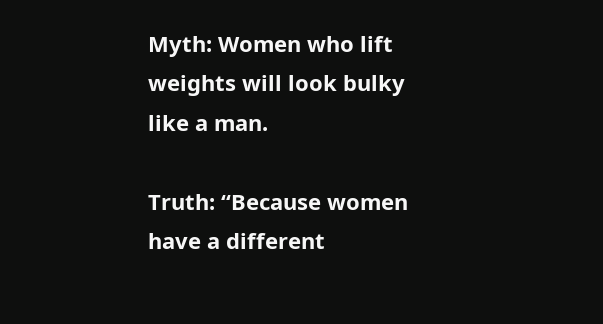Myth: Women who lift weights will look bulky like a man.

Truth: “Because women have a different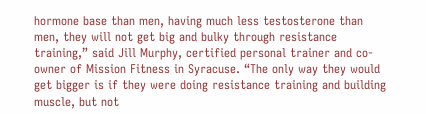hormone base than men, having much less testosterone than men, they will not get big and bulky through resistance training,” said Jill Murphy, certified personal trainer and co-owner of Mission Fitness in Syracuse. “The only way they would get bigger is if they were doing resistance training and building muscle, but not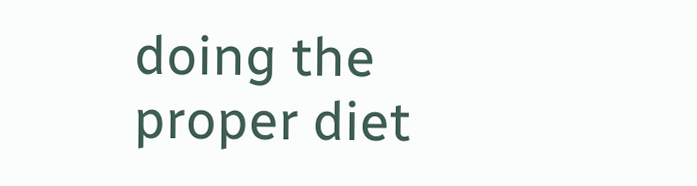doing the proper diet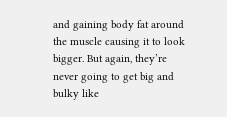and gaining body fat around the muscle causing it to look bigger. But again, they’re never going to get big and bulky like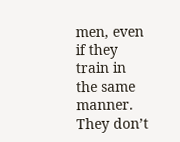men, even if they train in the same manner. They don’t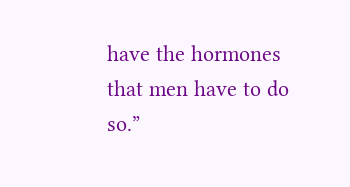have the hormones that men have to do so.”